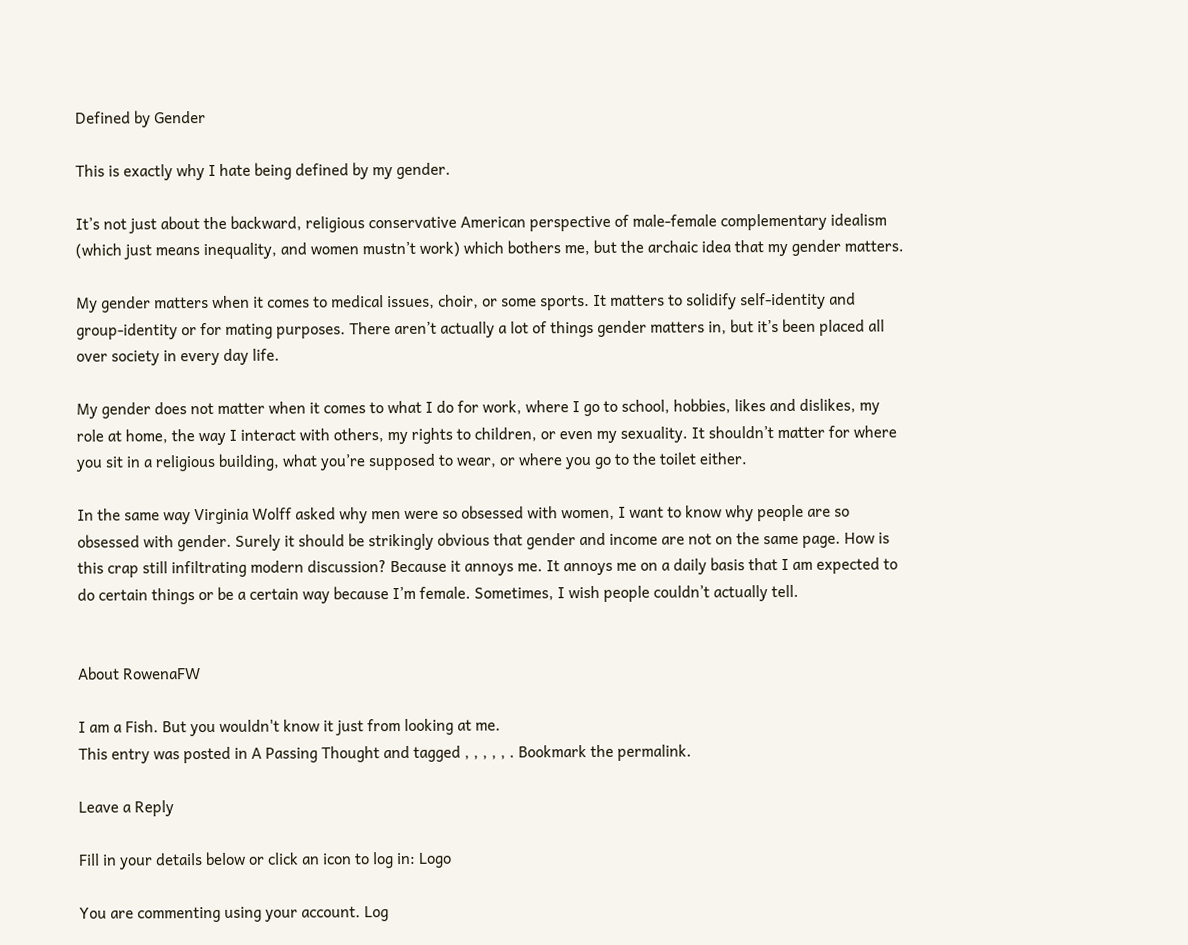Defined by Gender

This is exactly why I hate being defined by my gender.

It’s not just about the backward, religious conservative American perspective of male-female complementary idealism (which just means inequality, and women mustn’t work) which bothers me, but the archaic idea that my gender matters.

My gender matters when it comes to medical issues, choir, or some sports. It matters to solidify self-identity and group-identity or for mating purposes. There aren’t actually a lot of things gender matters in, but it’s been placed all over society in every day life.

My gender does not matter when it comes to what I do for work, where I go to school, hobbies, likes and dislikes, my role at home, the way I interact with others, my rights to children, or even my sexuality. It shouldn’t matter for where you sit in a religious building, what you’re supposed to wear, or where you go to the toilet either.

In the same way Virginia Wolff asked why men were so obsessed with women, I want to know why people are so obsessed with gender. Surely it should be strikingly obvious that gender and income are not on the same page. How is this crap still infiltrating modern discussion? Because it annoys me. It annoys me on a daily basis that I am expected to do certain things or be a certain way because I’m female. Sometimes, I wish people couldn’t actually tell.


About RowenaFW

I am a Fish. But you wouldn't know it just from looking at me.
This entry was posted in A Passing Thought and tagged , , , , , . Bookmark the permalink.

Leave a Reply

Fill in your details below or click an icon to log in: Logo

You are commenting using your account. Log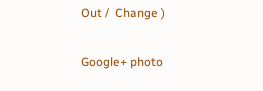Out /  Change )

Google+ photo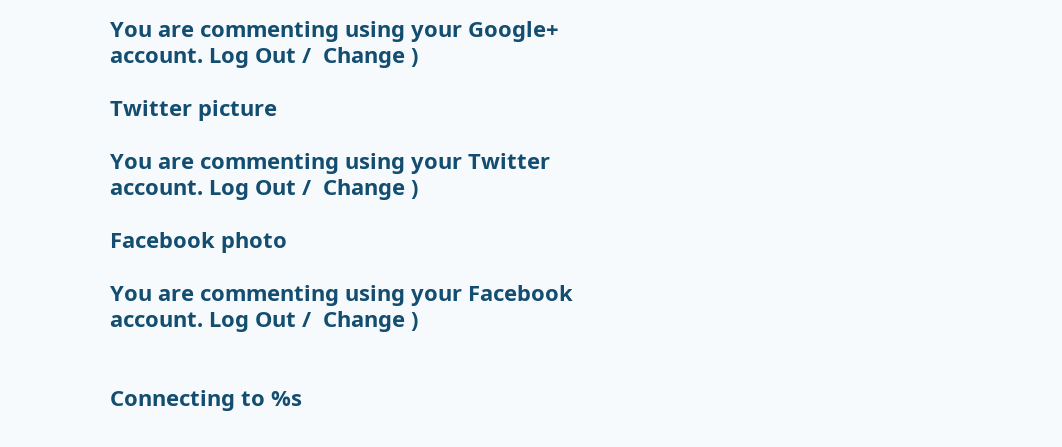You are commenting using your Google+ account. Log Out /  Change )

Twitter picture

You are commenting using your Twitter account. Log Out /  Change )

Facebook photo

You are commenting using your Facebook account. Log Out /  Change )


Connecting to %s